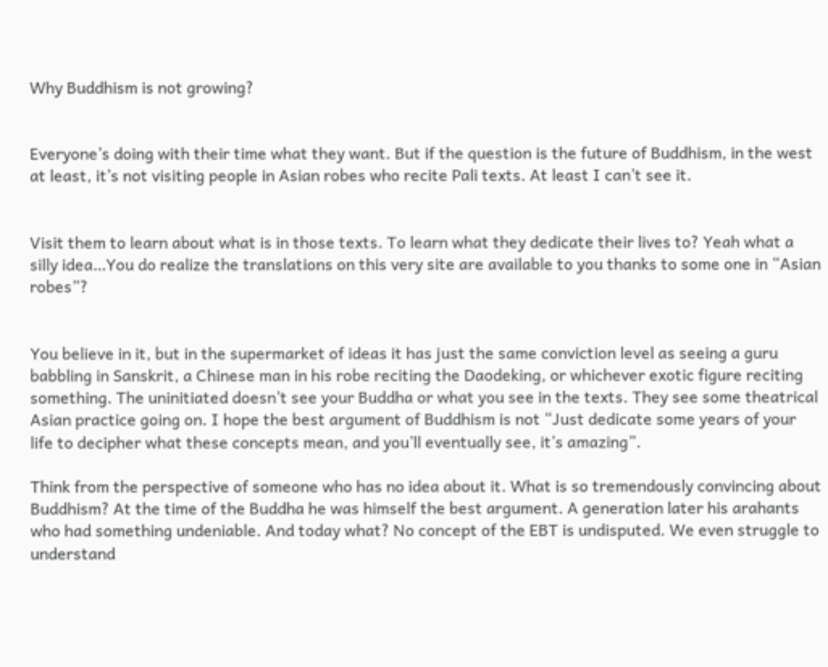Why Buddhism is not growing?


Everyone’s doing with their time what they want. But if the question is the future of Buddhism, in the west at least, it’s not visiting people in Asian robes who recite Pali texts. At least I can’t see it.


Visit them to learn about what is in those texts. To learn what they dedicate their lives to? Yeah what a silly idea…You do realize the translations on this very site are available to you thanks to some one in “Asian robes”?


You believe in it, but in the supermarket of ideas it has just the same conviction level as seeing a guru babbling in Sanskrit, a Chinese man in his robe reciting the Daodeking, or whichever exotic figure reciting something. The uninitiated doesn’t see your Buddha or what you see in the texts. They see some theatrical Asian practice going on. I hope the best argument of Buddhism is not “Just dedicate some years of your life to decipher what these concepts mean, and you’ll eventually see, it’s amazing”.

Think from the perspective of someone who has no idea about it. What is so tremendously convincing about Buddhism? At the time of the Buddha he was himself the best argument. A generation later his arahants who had something undeniable. And today what? No concept of the EBT is undisputed. We even struggle to understand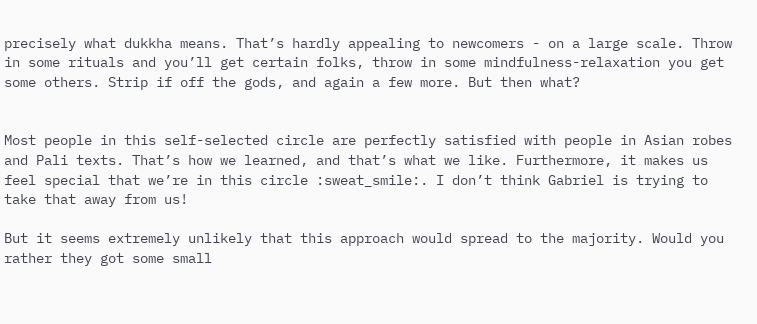precisely what dukkha means. That’s hardly appealing to newcomers - on a large scale. Throw in some rituals and you’ll get certain folks, throw in some mindfulness-relaxation you get some others. Strip if off the gods, and again a few more. But then what?


Most people in this self-selected circle are perfectly satisfied with people in Asian robes and Pali texts. That’s how we learned, and that’s what we like. Furthermore, it makes us feel special that we’re in this circle :sweat_smile:. I don’t think Gabriel is trying to take that away from us!

But it seems extremely unlikely that this approach would spread to the majority. Would you rather they got some small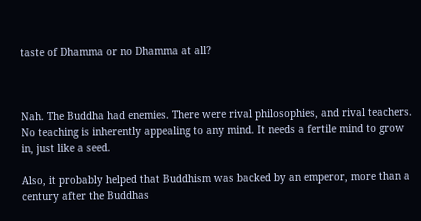taste of Dhamma or no Dhamma at all?



Nah. The Buddha had enemies. There were rival philosophies, and rival teachers. No teaching is inherently appealing to any mind. It needs a fertile mind to grow in, just like a seed.

Also, it probably helped that Buddhism was backed by an emperor, more than a century after the Buddhas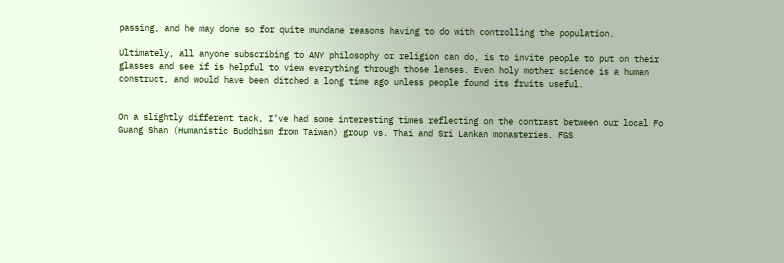passing, and he may done so for quite mundane reasons having to do with controlling the population.

Ultimately, all anyone subscribing to ANY philosophy or religion can do, is to invite people to put on their glasses and see if is helpful to view everything through those lenses. Even holy mother science is a human construct, and would have been ditched a long time ago unless people found its fruits useful.


On a slightly different tack, I’ve had some interesting times reflecting on the contrast between our local Fo Guang Shan (Humanistic Buddhism from Taiwan) group vs. Thai and Sri Lankan monasteries. FGS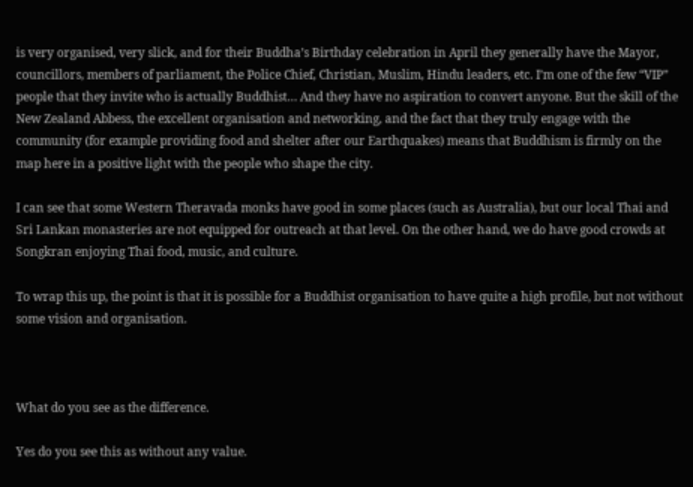is very organised, very slick, and for their Buddha’s Birthday celebration in April they generally have the Mayor, councillors, members of parliament, the Police Chief, Christian, Muslim, Hindu leaders, etc. I’m one of the few “VIP” people that they invite who is actually Buddhist… And they have no aspiration to convert anyone. But the skill of the New Zealand Abbess, the excellent organisation and networking, and the fact that they truly engage with the community (for example providing food and shelter after our Earthquakes) means that Buddhism is firmly on the map here in a positive light with the people who shape the city.

I can see that some Western Theravada monks have good in some places (such as Australia), but our local Thai and Sri Lankan monasteries are not equipped for outreach at that level. On the other hand, we do have good crowds at Songkran enjoying Thai food, music, and culture.

To wrap this up, the point is that it is possible for a Buddhist organisation to have quite a high profile, but not without some vision and organisation.



What do you see as the difference.

Yes do you see this as without any value.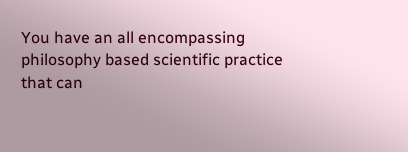You have an all encompassing philosophy based scientific practice that can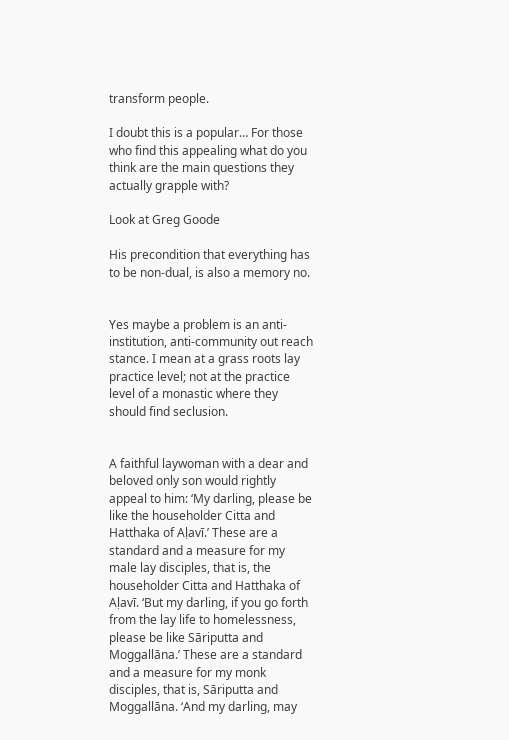transform people.

I doubt this is a popular… For those who find this appealing what do you think are the main questions they actually grapple with?

Look at Greg Goode

His precondition that everything has to be non-dual, is also a memory no.


Yes maybe a problem is an anti-institution, anti-community out reach stance. I mean at a grass roots lay practice level; not at the practice level of a monastic where they should find seclusion.


A faithful laywoman with a dear and beloved only son would rightly appeal to him: ‘My darling, please be like the householder Citta and Hatthaka of Aḷavī.’ These are a standard and a measure for my male lay disciples, that is, the householder Citta and Hatthaka of Aḷavī. ‘But my darling, if you go forth from the lay life to homelessness, please be like Sāriputta and Moggallāna.’ These are a standard and a measure for my monk disciples, that is, Sāriputta and Moggallāna. ‘And my darling, may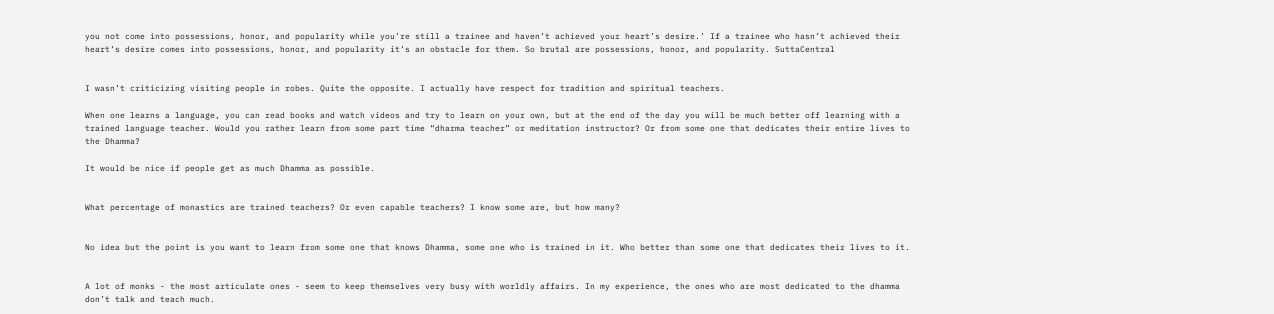you not come into possessions, honor, and popularity while you’re still a trainee and haven’t achieved your heart’s desire.’ If a trainee who hasn’t achieved their heart’s desire comes into possessions, honor, and popularity it’s an obstacle for them. So brutal are possessions, honor, and popularity. SuttaCentral


I wasn’t criticizing visiting people in robes. Quite the opposite. I actually have respect for tradition and spiritual teachers.

When one learns a language, you can read books and watch videos and try to learn on your own, but at the end of the day you will be much better off learning with a trained language teacher. Would you rather learn from some part time “dharma teacher” or meditation instructor? Or from some one that dedicates their entire lives to the Dhamma?

It would be nice if people get as much Dhamma as possible.


What percentage of monastics are trained teachers? Or even capable teachers? I know some are, but how many?


No idea but the point is you want to learn from some one that knows Dhamma, some one who is trained in it. Who better than some one that dedicates their lives to it.


A lot of monks - the most articulate ones - seem to keep themselves very busy with worldly affairs. In my experience, the ones who are most dedicated to the dhamma don’t talk and teach much.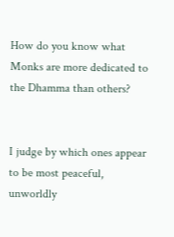How do you know what Monks are more dedicated to the Dhamma than others?


I judge by which ones appear to be most peaceful, unworldly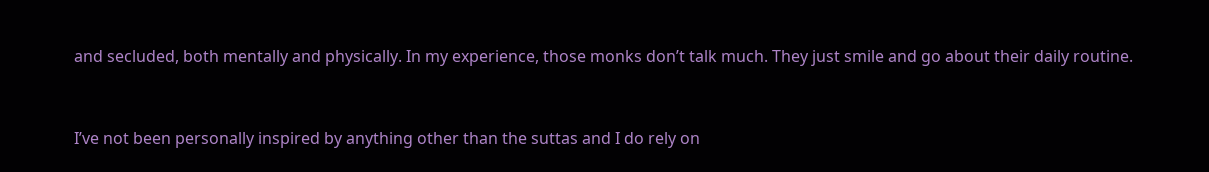and secluded, both mentally and physically. In my experience, those monks don’t talk much. They just smile and go about their daily routine.


I’ve not been personally inspired by anything other than the suttas and I do rely on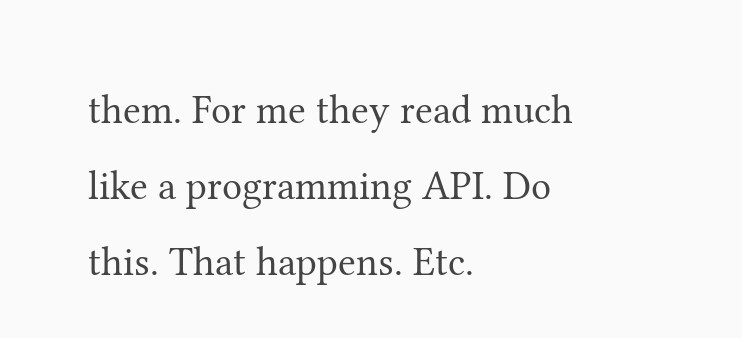them. For me they read much like a programming API. Do this. That happens. Etc.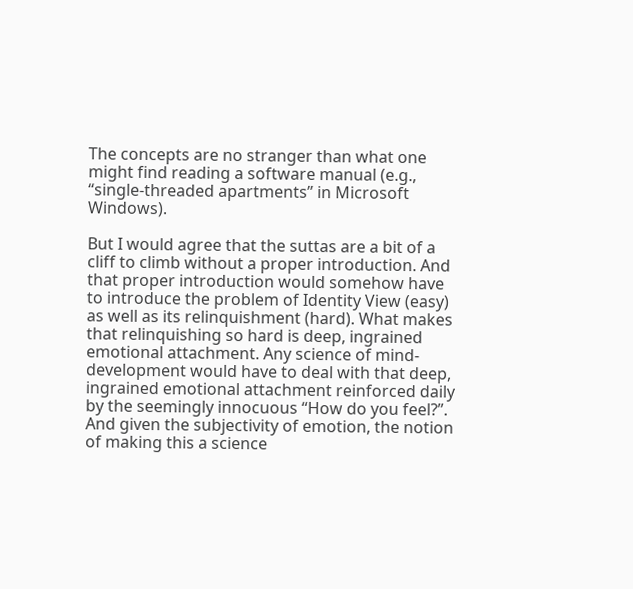The concepts are no stranger than what one might find reading a software manual (e.g., “single-threaded apartments” in Microsoft Windows).

But I would agree that the suttas are a bit of a cliff to climb without a proper introduction. And that proper introduction would somehow have to introduce the problem of Identity View (easy) as well as its relinquishment (hard). What makes that relinquishing so hard is deep, ingrained emotional attachment. Any science of mind-development would have to deal with that deep, ingrained emotional attachment reinforced daily by the seemingly innocuous “How do you feel?”. And given the subjectivity of emotion, the notion of making this a science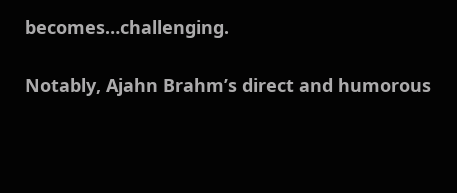becomes…challenging.

Notably, Ajahn Brahm’s direct and humorous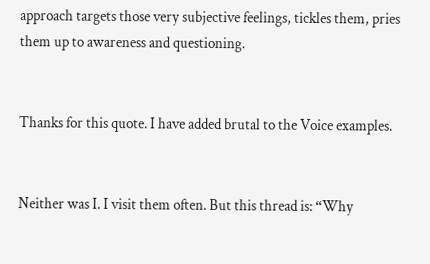approach targets those very subjective feelings, tickles them, pries them up to awareness and questioning.


Thanks for this quote. I have added brutal to the Voice examples.


Neither was I. I visit them often. But this thread is: “Why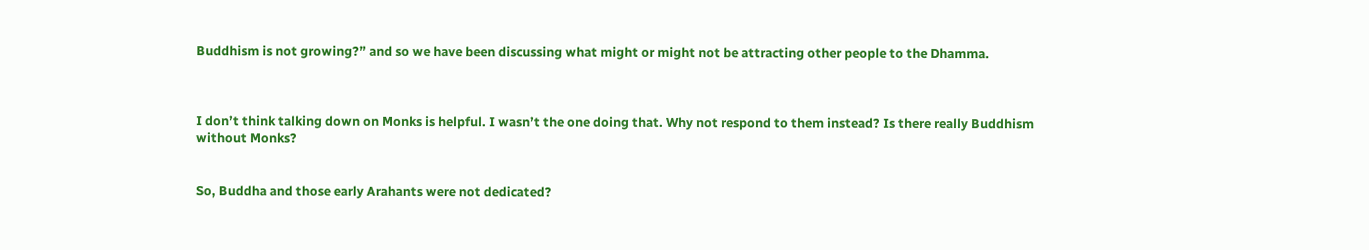Buddhism is not growing?” and so we have been discussing what might or might not be attracting other people to the Dhamma.



I don’t think talking down on Monks is helpful. I wasn’t the one doing that. Why not respond to them instead? Is there really Buddhism without Monks?


So, Buddha and those early Arahants were not dedicated?